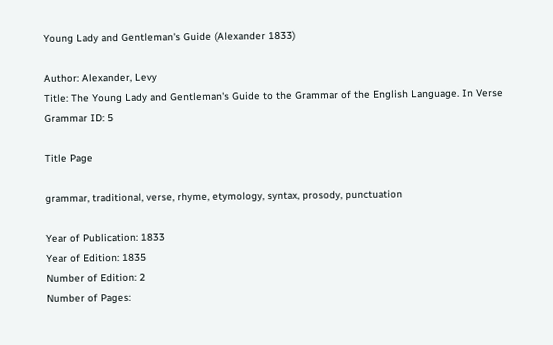Young Lady and Gentleman's Guide (Alexander 1833)

Author: Alexander, Levy
Title: The Young Lady and Gentleman's Guide to the Grammar of the English Language. In Verse
Grammar ID: 5

Title Page

grammar, traditional, verse, rhyme, etymology, syntax, prosody, punctuation

Year of Publication: 1833
Year of Edition: 1835
Number of Edition: 2
Number of Pages: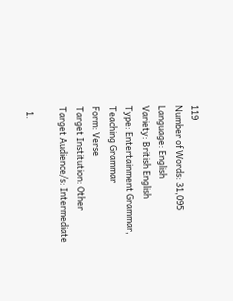119
Number of Words: 31,095
Language: English
Variety: British English
Type: Entertainment Grammar, Teaching Grammar
Form: Verse
Target Institution: Other
Target Audience/s: Intermediate

  1.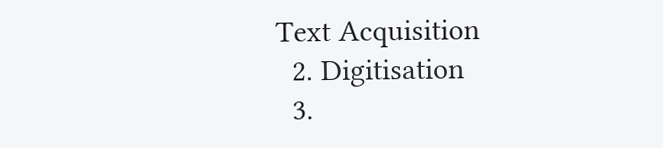Text Acquisition
  2. Digitisation
  3.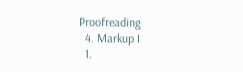Proofreading
  4. Markup I
  1.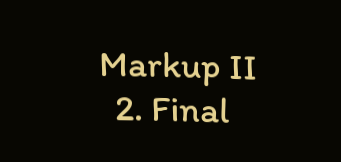Markup II
  2. Final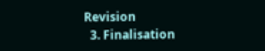Revision
  3. Finalisation